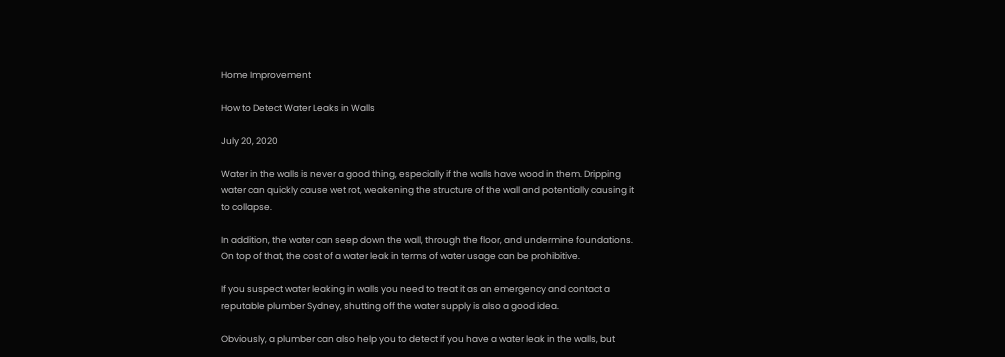Home Improvement

How to Detect Water Leaks in Walls

July 20, 2020

Water in the walls is never a good thing, especially if the walls have wood in them. Dripping water can quickly cause wet rot, weakening the structure of the wall and potentially causing it to collapse.

In addition, the water can seep down the wall, through the floor, and undermine foundations. On top of that, the cost of a water leak in terms of water usage can be prohibitive.

If you suspect water leaking in walls you need to treat it as an emergency and contact a reputable plumber Sydney, shutting off the water supply is also a good idea.

Obviously, a plumber can also help you to detect if you have a water leak in the walls, but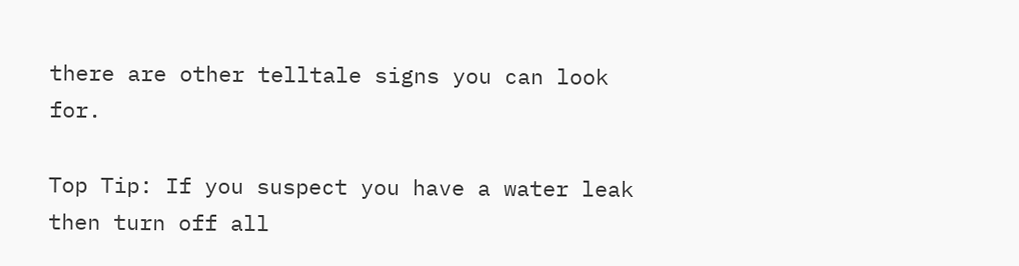there are other telltale signs you can look for.

Top Tip: If you suspect you have a water leak then turn off all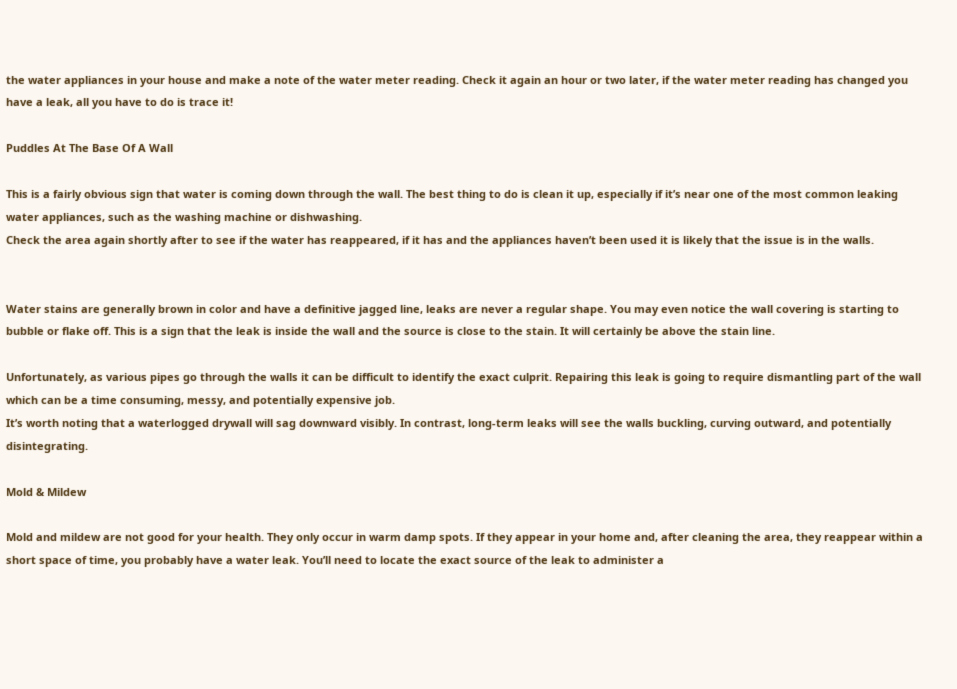the water appliances in your house and make a note of the water meter reading. Check it again an hour or two later, if the water meter reading has changed you have a leak, all you have to do is trace it!

Puddles At The Base Of A Wall

This is a fairly obvious sign that water is coming down through the wall. The best thing to do is clean it up, especially if it’s near one of the most common leaking water appliances, such as the washing machine or dishwashing.
Check the area again shortly after to see if the water has reappeared, if it has and the appliances haven’t been used it is likely that the issue is in the walls.


Water stains are generally brown in color and have a definitive jagged line, leaks are never a regular shape. You may even notice the wall covering is starting to bubble or flake off. This is a sign that the leak is inside the wall and the source is close to the stain. It will certainly be above the stain line.

Unfortunately, as various pipes go through the walls it can be difficult to identify the exact culprit. Repairing this leak is going to require dismantling part of the wall which can be a time consuming, messy, and potentially expensive job.
It’s worth noting that a waterlogged drywall will sag downward visibly. In contrast, long-term leaks will see the walls buckling, curving outward, and potentially disintegrating.

Mold & Mildew

Mold and mildew are not good for your health. They only occur in warm damp spots. If they appear in your home and, after cleaning the area, they reappear within a short space of time, you probably have a water leak. You’ll need to locate the exact source of the leak to administer a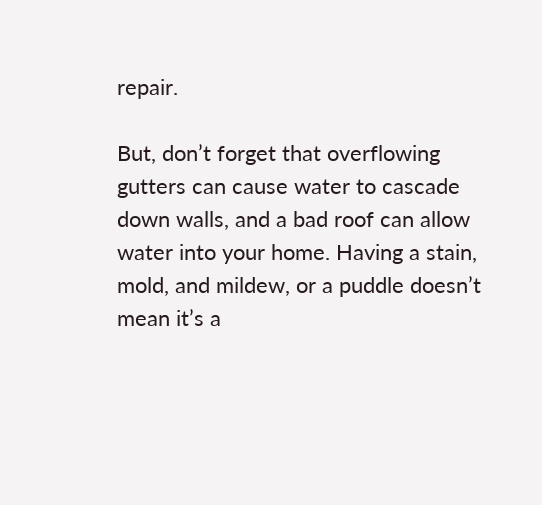repair.

But, don’t forget that overflowing gutters can cause water to cascade down walls, and a bad roof can allow water into your home. Having a stain, mold, and mildew, or a puddle doesn’t mean it’s a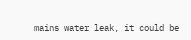mains water leak, it could be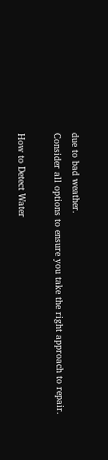due to bad weather.
Consider all options to ensure you take the right approach to repair.

How to Detect Water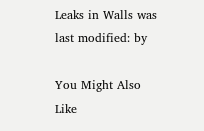Leaks in Walls was last modified: by

You Might Also Like